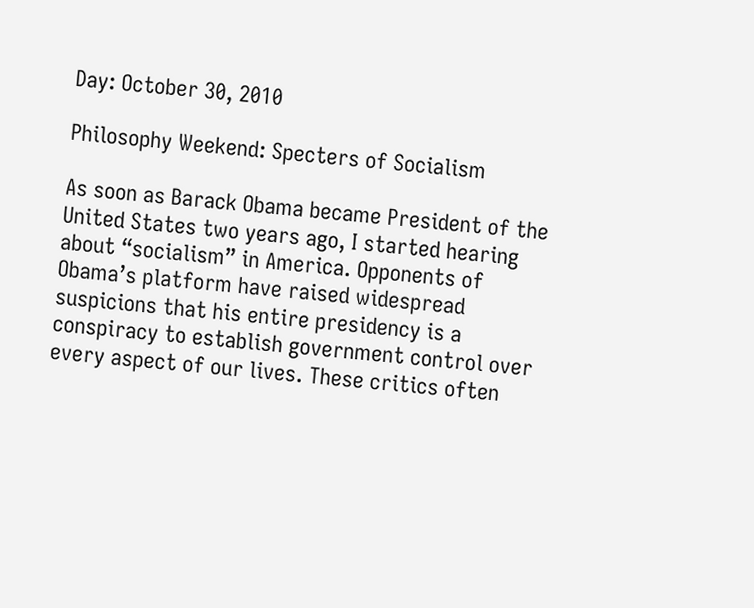Day: October 30, 2010

Philosophy Weekend: Specters of Socialism

As soon as Barack Obama became President of the United States two years ago, I started hearing about “socialism” in America. Opponents of Obama’s platform have raised widespread suspicions that his entire presidency is a conspiracy to establish government control over every aspect of our lives. These critics often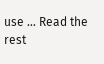use … Read the rest